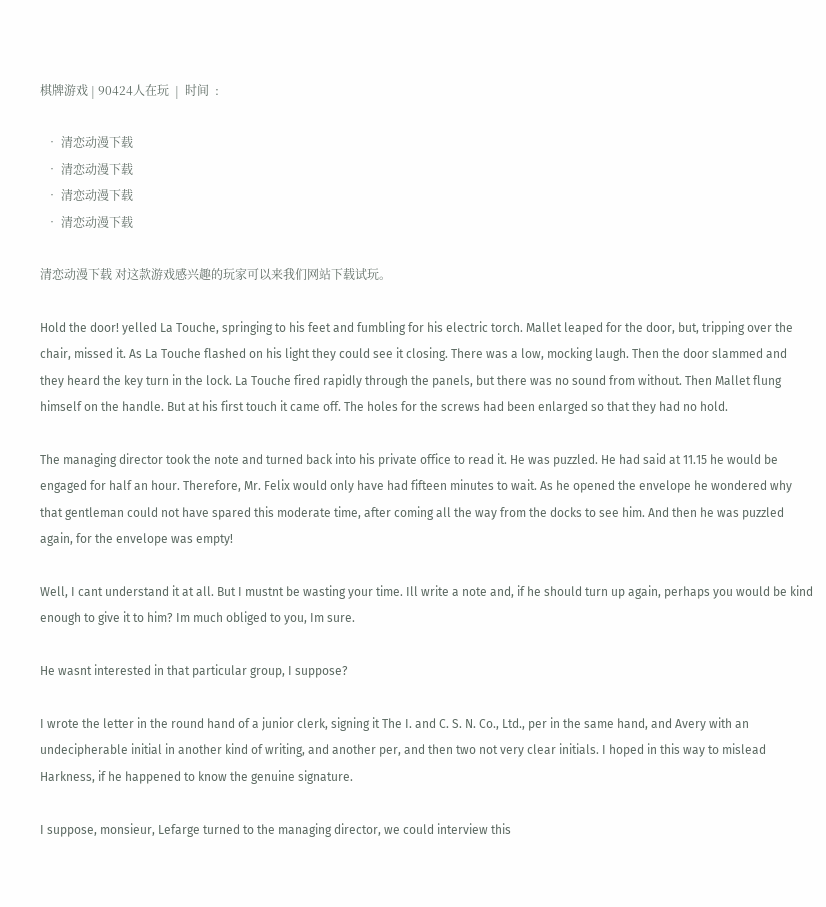棋牌游戏 | 90424人在玩  |  时间  :

  • 清恋动漫下载
  • 清恋动漫下载
  • 清恋动漫下载
  • 清恋动漫下载

清恋动漫下载 对这款游戏感兴趣的玩家可以来我们网站下载试玩。

Hold the door! yelled La Touche, springing to his feet and fumbling for his electric torch. Mallet leaped for the door, but, tripping over the chair, missed it. As La Touche flashed on his light they could see it closing. There was a low, mocking laugh. Then the door slammed and they heard the key turn in the lock. La Touche fired rapidly through the panels, but there was no sound from without. Then Mallet flung himself on the handle. But at his first touch it came off. The holes for the screws had been enlarged so that they had no hold.

The managing director took the note and turned back into his private office to read it. He was puzzled. He had said at 11.15 he would be engaged for half an hour. Therefore, Mr. Felix would only have had fifteen minutes to wait. As he opened the envelope he wondered why that gentleman could not have spared this moderate time, after coming all the way from the docks to see him. And then he was puzzled again, for the envelope was empty!

Well, I cant understand it at all. But I mustnt be wasting your time. Ill write a note and, if he should turn up again, perhaps you would be kind enough to give it to him? Im much obliged to you, Im sure.

He wasnt interested in that particular group, I suppose?

I wrote the letter in the round hand of a junior clerk, signing it The I. and C. S. N. Co., Ltd., per in the same hand, and Avery with an undecipherable initial in another kind of writing, and another per, and then two not very clear initials. I hoped in this way to mislead Harkness, if he happened to know the genuine signature.

I suppose, monsieur, Lefarge turned to the managing director, we could interview this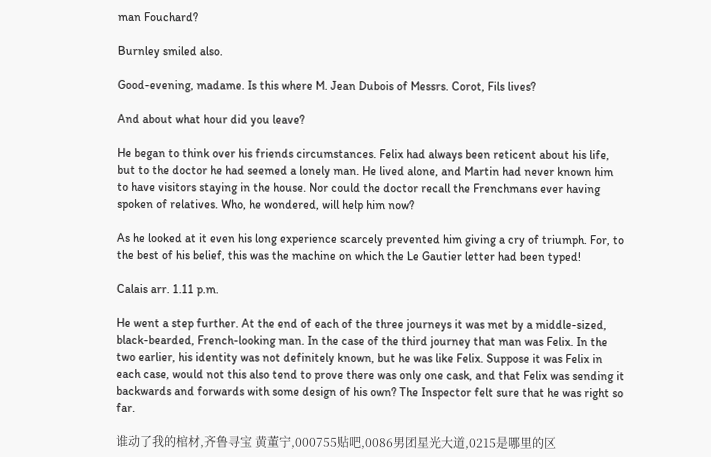man Fouchard?

Burnley smiled also.

Good-evening, madame. Is this where M. Jean Dubois of Messrs. Corot, Fils lives?

And about what hour did you leave?

He began to think over his friends circumstances. Felix had always been reticent about his life, but to the doctor he had seemed a lonely man. He lived alone, and Martin had never known him to have visitors staying in the house. Nor could the doctor recall the Frenchmans ever having spoken of relatives. Who, he wondered, will help him now?

As he looked at it even his long experience scarcely prevented him giving a cry of triumph. For, to the best of his belief, this was the machine on which the Le Gautier letter had been typed!

Calais arr. 1.11 p.m.

He went a step further. At the end of each of the three journeys it was met by a middle-sized, black-bearded, French-looking man. In the case of the third journey that man was Felix. In the two earlier, his identity was not definitely known, but he was like Felix. Suppose it was Felix in each case, would not this also tend to prove there was only one cask, and that Felix was sending it backwards and forwards with some design of his own? The Inspector felt sure that he was right so far.

谁动了我的棺材,齐鲁寻宝 黄董宁,000755贴吧,0086男团星光大道,0215是哪里的区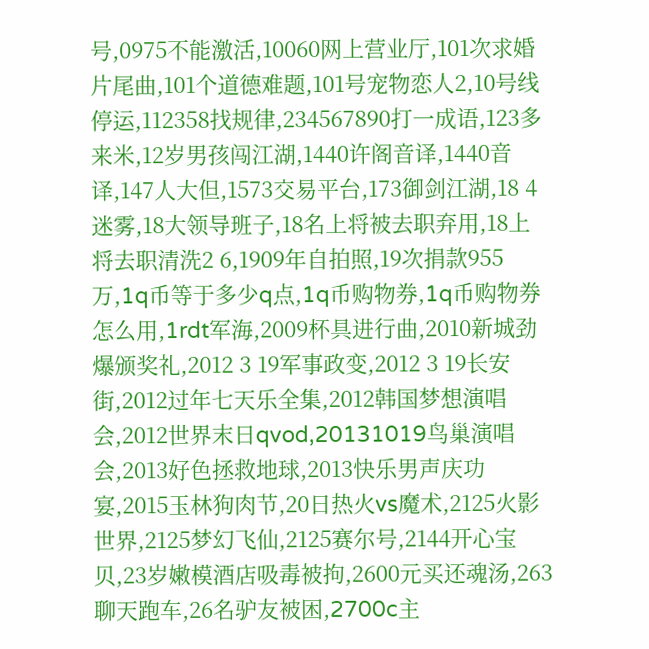号,0975不能激活,10060网上营业厅,101次求婚片尾曲,101个道德难题,101号宠物恋人2,10号线停运,112358找规律,234567890打一成语,123多来米,12岁男孩闯江湖,1440许阁音译,1440音译,147人大但,1573交易平台,173御剑江湖,18 4迷雾,18大领导班子,18名上将被去职弃用,18上将去职清洗2 6,1909年自拍照,19次捐款955万,1q币等于多少q点,1q币购物券,1q币购物券怎么用,1rdt军海,2009杯具进行曲,2010新城劲爆颁奖礼,2012 3 19军事政变,2012 3 19长安街,2012过年七天乐全集,2012韩国梦想演唱会,2012世界末日qvod,20131019鸟巢演唱会,2013好色拯救地球,2013快乐男声庆功宴,2015玉林狗肉节,20日热火vs魔术,2125火影世界,2125梦幻飞仙,2125赛尔号,2144开心宝贝,23岁嫩模酒店吸毒被拘,2600元买还魂汤,263聊天跑车,26名驴友被困,2700c主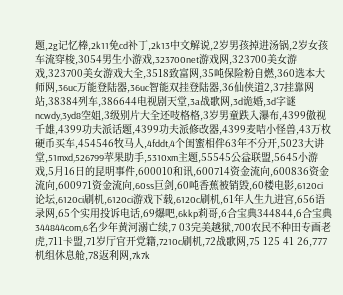题,2g记忆棒,2k11免cd补丁,2k13中文解说,2岁男孩掉进汤锅,2岁女孩车流穿梭,3054男生小游戏,323700net游戏网,323700美女游戏,323700美女游戏大全,3518致富网,35吨保险粉自燃,360选本大师网,36uc万能登陆器,36uc智能双挂登陆器,36仙侠道2,37挂靠网站,38384列车,386644电视剧天堂,3a战歌网,3d诡婚,3d字谜ncwdy,3yd8空姐,3级别片大全还吱格格,3岁男童跌入瀑布,4399傲视千雄,4399功夫派话题,4399功夫派修改器,4399麦咭小怪兽,43万枚硬币买车,454546牧马人,4fddt,4个闺蜜相伴63年不分开,5023大讲堂,51mxd,526799苹果助手,5310xm主题,55545公益联盟,5645小游戏,5月16日的昆明事件,600010和讯,600714资金流向,600836资金流向,600971资金流向,60ss巨剑,60吨香蕉被销毁,60楼电影,6120ci论坛,6120ci刷机,6120ci游戏下载,6120c刷机,61年人生九进宫,656语录网,65个实用投诉电话,69爆吧,6kkp莉哥,6合宝典344844,6合宝典344844com,6名少年黄河溺亡续,7 03完美越狱,700农民不种田专画老虎,711卡盟,71岁厅官开党籍,7210c刷机,72战歌网,75 125 41 26,777机组休息舱,78返利网,7k7k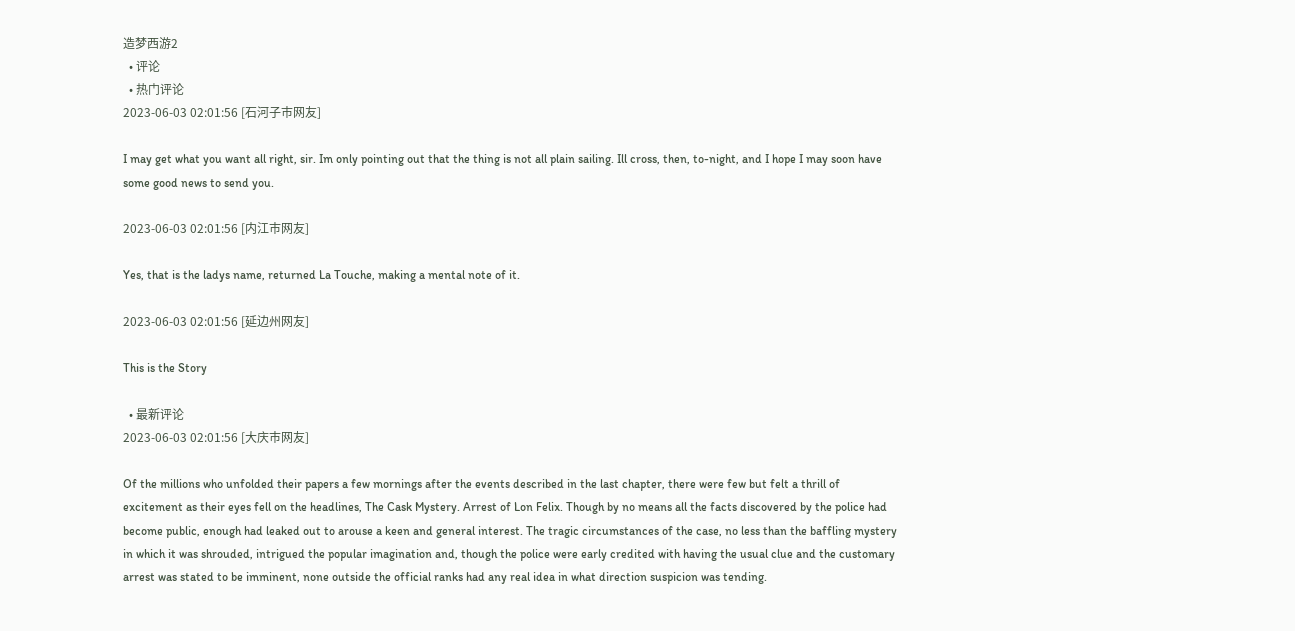造梦西游2
  • 评论
  • 热门评论
2023-06-03 02:01:56 [石河子市网友]

I may get what you want all right, sir. Im only pointing out that the thing is not all plain sailing. Ill cross, then, to-night, and I hope I may soon have some good news to send you.

2023-06-03 02:01:56 [内江市网友]

Yes, that is the ladys name, returned La Touche, making a mental note of it.

2023-06-03 02:01:56 [延边州网友]

This is the Story

  • 最新评论
2023-06-03 02:01:56 [大庆市网友]

Of the millions who unfolded their papers a few mornings after the events described in the last chapter, there were few but felt a thrill of excitement as their eyes fell on the headlines, The Cask Mystery. Arrest of Lon Felix. Though by no means all the facts discovered by the police had become public, enough had leaked out to arouse a keen and general interest. The tragic circumstances of the case, no less than the baffling mystery in which it was shrouded, intrigued the popular imagination and, though the police were early credited with having the usual clue and the customary arrest was stated to be imminent, none outside the official ranks had any real idea in what direction suspicion was tending.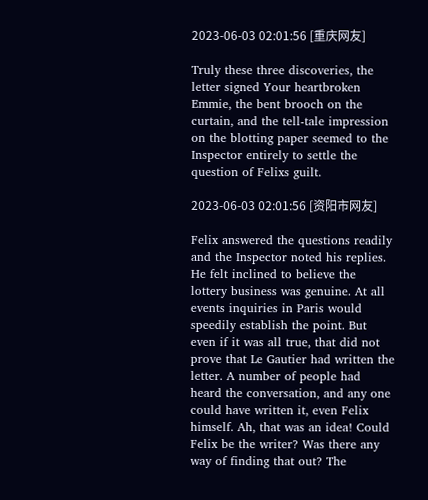2023-06-03 02:01:56 [重庆网友]

Truly these three discoveries, the letter signed Your heartbroken Emmie, the bent brooch on the curtain, and the tell-tale impression on the blotting paper seemed to the Inspector entirely to settle the question of Felixs guilt.

2023-06-03 02:01:56 [资阳市网友]

Felix answered the questions readily and the Inspector noted his replies. He felt inclined to believe the lottery business was genuine. At all events inquiries in Paris would speedily establish the point. But even if it was all true, that did not prove that Le Gautier had written the letter. A number of people had heard the conversation, and any one could have written it, even Felix himself. Ah, that was an idea! Could Felix be the writer? Was there any way of finding that out? The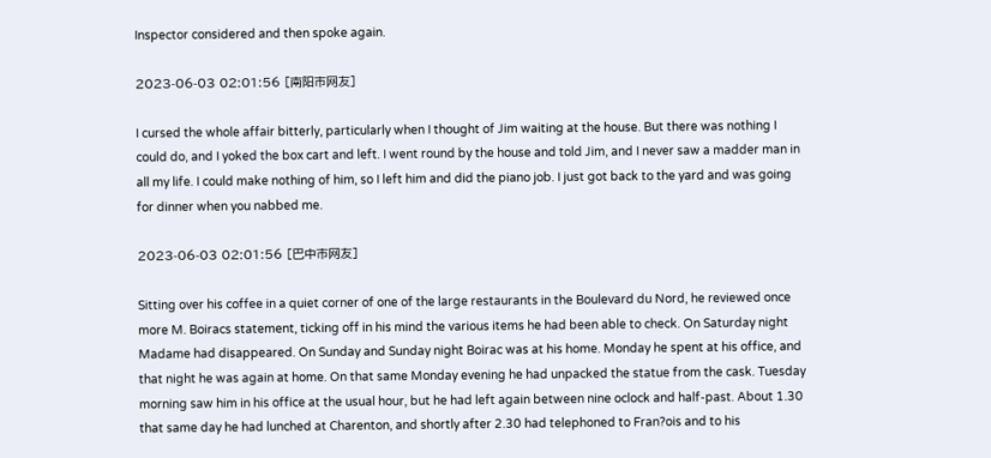Inspector considered and then spoke again.

2023-06-03 02:01:56 [南阳市网友]

I cursed the whole affair bitterly, particularly when I thought of Jim waiting at the house. But there was nothing I could do, and I yoked the box cart and left. I went round by the house and told Jim, and I never saw a madder man in all my life. I could make nothing of him, so I left him and did the piano job. I just got back to the yard and was going for dinner when you nabbed me.

2023-06-03 02:01:56 [巴中市网友]

Sitting over his coffee in a quiet corner of one of the large restaurants in the Boulevard du Nord, he reviewed once more M. Boiracs statement, ticking off in his mind the various items he had been able to check. On Saturday night Madame had disappeared. On Sunday and Sunday night Boirac was at his home. Monday he spent at his office, and that night he was again at home. On that same Monday evening he had unpacked the statue from the cask. Tuesday morning saw him in his office at the usual hour, but he had left again between nine oclock and half-past. About 1.30 that same day he had lunched at Charenton, and shortly after 2.30 had telephoned to Fran?ois and to his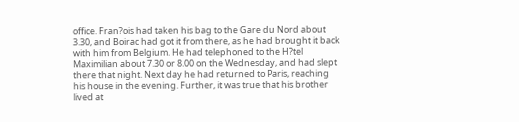office. Fran?ois had taken his bag to the Gare du Nord about 3.30, and Boirac had got it from there, as he had brought it back with him from Belgium. He had telephoned to the H?tel Maximilian about 7.30 or 8.00 on the Wednesday, and had slept there that night. Next day he had returned to Paris, reaching his house in the evening. Further, it was true that his brother lived at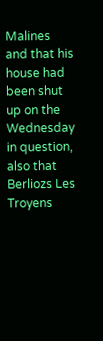Malines and that his house had been shut up on the Wednesday in question, also that Berliozs Les Troyens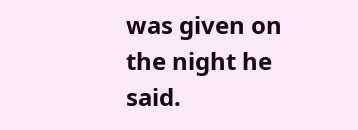was given on the night he said.